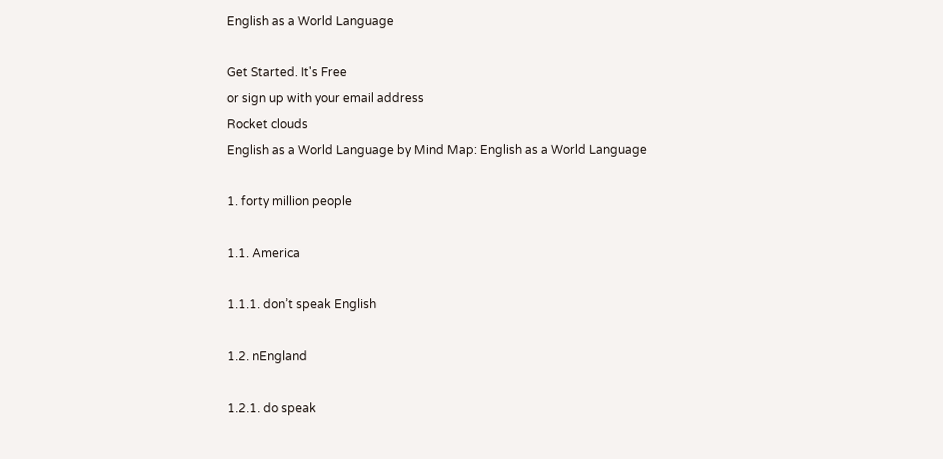English as a World Language

Get Started. It's Free
or sign up with your email address
Rocket clouds
English as a World Language by Mind Map: English as a World Language

1. forty million people

1.1. America

1.1.1. don’t speak English

1.2. nEngland

1.2.1. do speak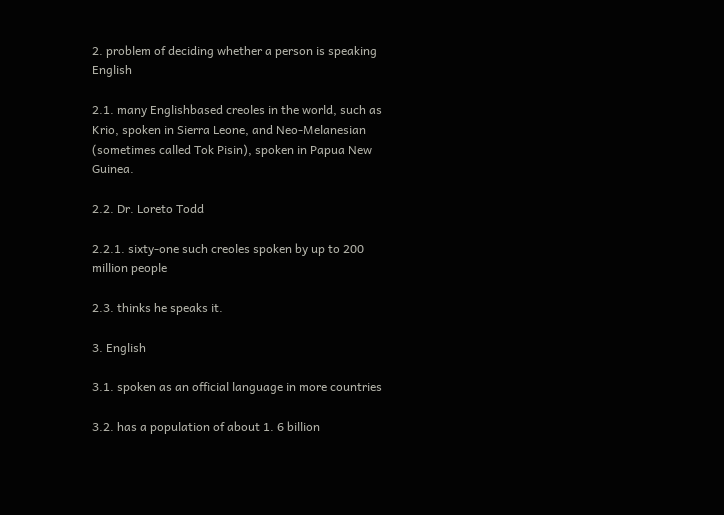2. problem of deciding whether a person is speaking English

2.1. many Englishbased creoles in the world, such as Krio, spoken in Sierra Leone, and Neo-Melanesian (sometimes called Tok Pisin), spoken in Papua New Guinea.

2.2. Dr. Loreto Todd

2.2.1. sixty-one such creoles spoken by up to 200 million people

2.3. thinks he speaks it.

3. English

3.1. spoken as an official language in more countries

3.2. has a population of about 1. 6 billion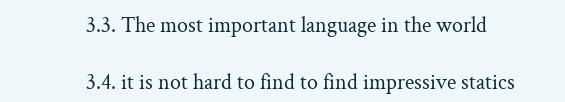3.3. The most important language in the world

3.4. it is not hard to find to find impressive statics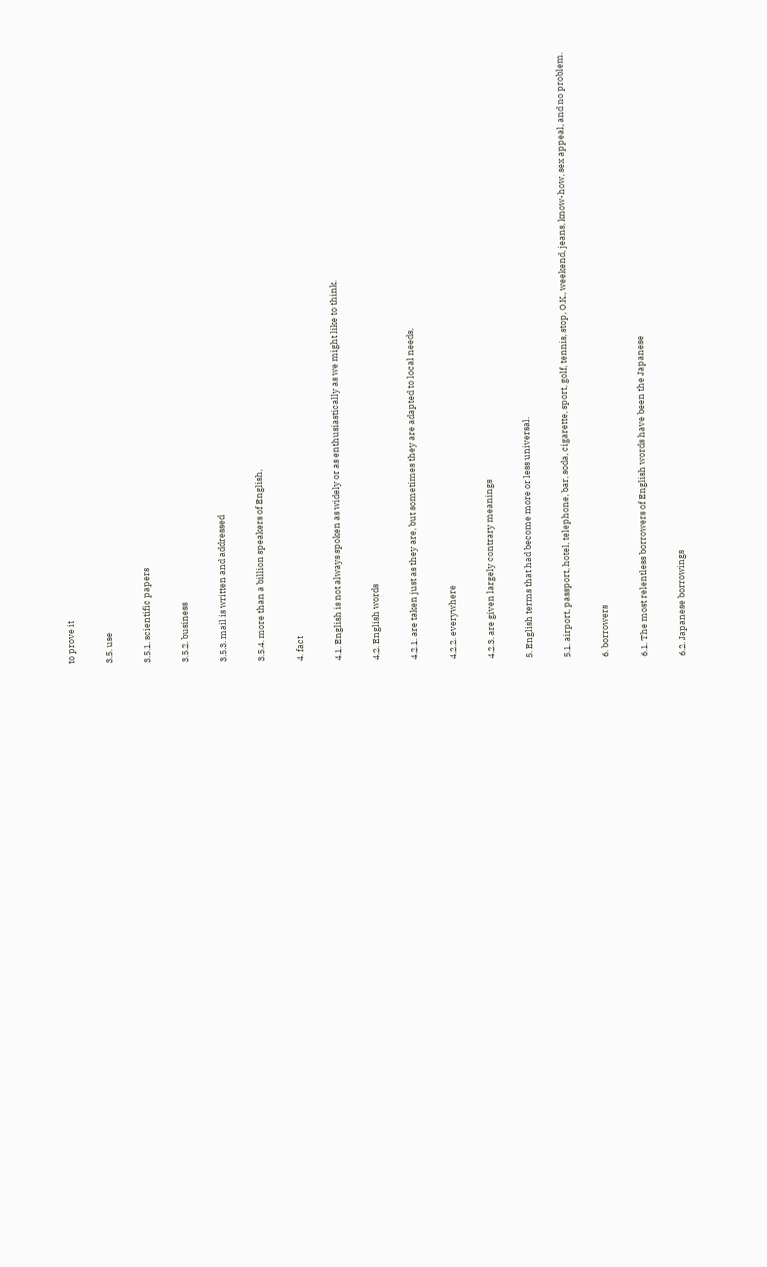to prove it

3.5. use

3.5.1. scientific papers

3.5.2. business

3.5.3. mail is written and addressed

3.5.4. more than a billion speakers of English,

4. fact

4.1. English is not always spoken as widely or as enthusiastically as we might like to think.

4.2. English words

4.2.1. are taken just as they are, but sometimes they are adapted to local needs,

4.2.2. everywhere

4.2.3. are given largely contrary meanings

5. English terms that had become more or less universal.

5.1. airport, passport, hotel, telephone, bar, soda, cigarette, sport, golf, tennis, stop, O.K., weekend, jeans, know-how, sex appeal, and no problem.

6. borrowers

6.1. The most relentless borrowers of English words have been the Japanese

6.2. Japanese borrowings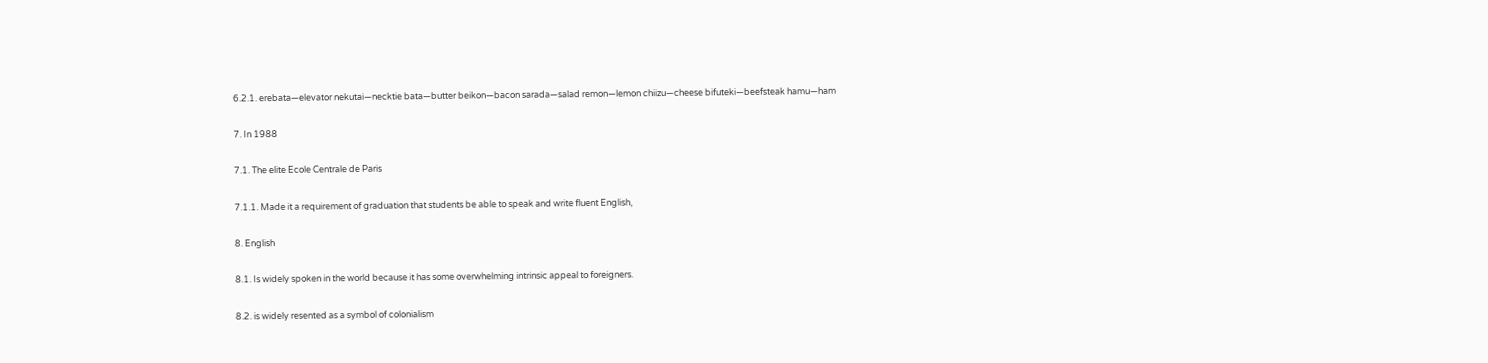6.2.1. erebata—elevator nekutai—necktie bata—butter beikon—bacon sarada—salad remon—lemon chiizu—cheese bifuteki—beefsteak hamu—ham

7. In 1988

7.1. The elite Ecole Centrale de Paris

7.1.1. Made it a requirement of graduation that students be able to speak and write fluent English,

8. English

8.1. Is widely spoken in the world because it has some overwhelming intrinsic appeal to foreigners.

8.2. is widely resented as a symbol of colonialism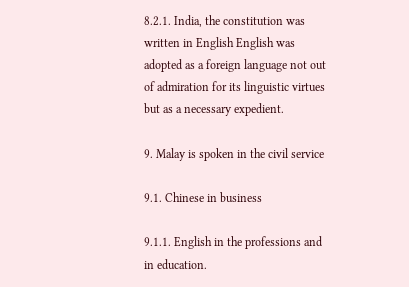8.2.1. India, the constitution was written in English English was adopted as a foreign language not out of admiration for its linguistic virtues but as a necessary expedient.

9. Malay is spoken in the civil service

9.1. Chinese in business

9.1.1. English in the professions and in education.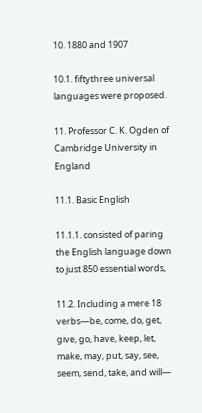10. 1880 and 1907

10.1. fiftythree universal languages were proposed.

11. Professor C. K. Ogden of Cambridge University in England

11.1. Basic English

11.1.1. consisted of paring the English language down to just 850 essential words,

11.2. Including a mere 18 verbs—be, come, do, get, give, go, have, keep, let, make, may, put, say, see, seem, send, take, and will—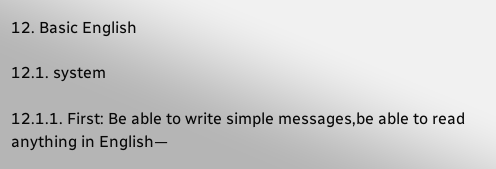12. Basic English

12.1. system

12.1.1. First: Be able to write simple messages,be able to read anything in English—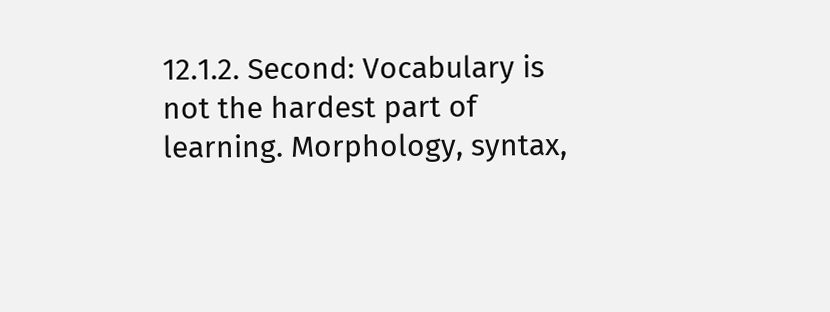12.1.2. Second: Vocabulary is not the hardest part of learning. Morphology, syntax,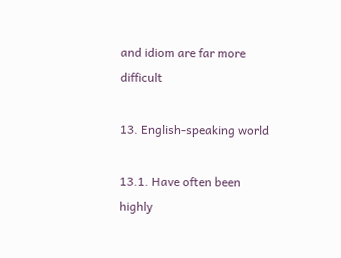and idiom are far more difficult

13. English-speaking world

13.1. Have often been highly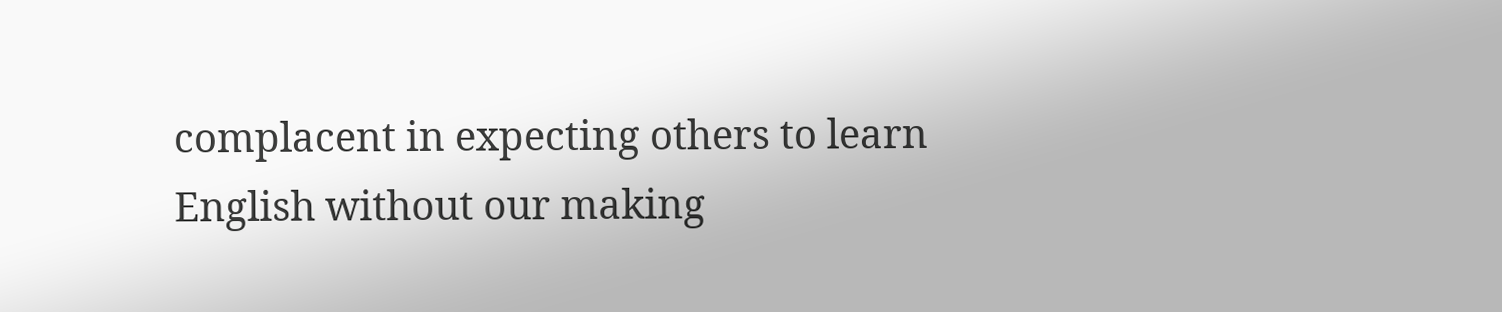complacent in expecting others to learn English without our making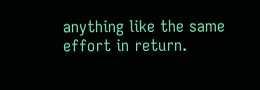anything like the same effort in return.